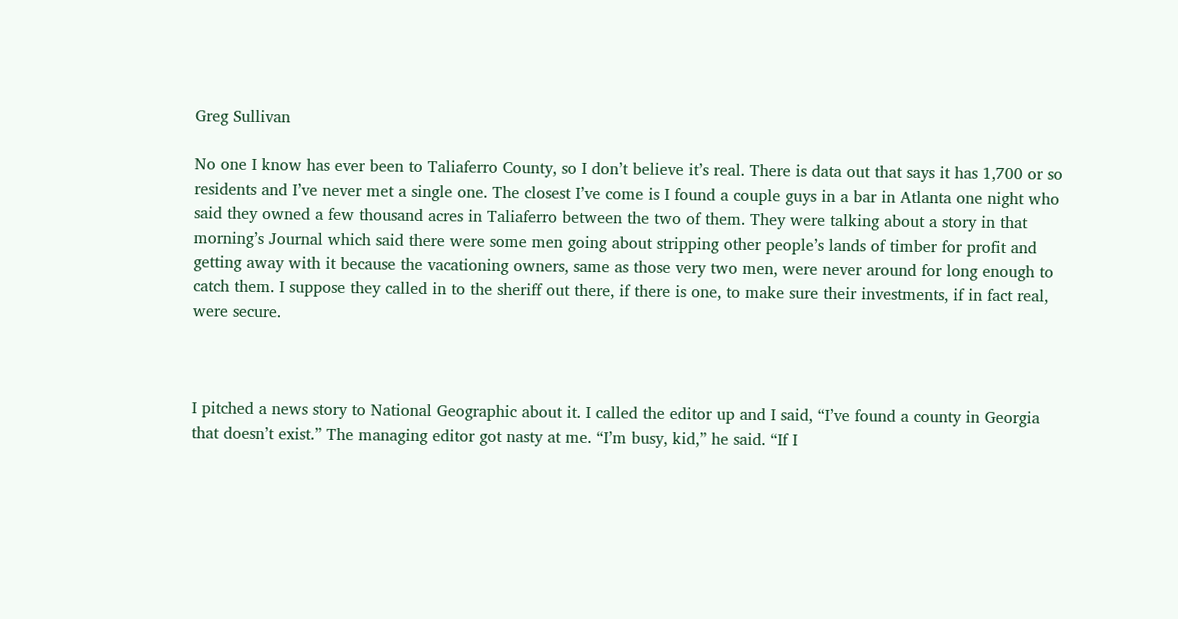Greg Sullivan

No one I know has ever been to Taliaferro County, so I don’t believe it’s real. There is data out that says it has 1,700 or so residents and I’ve never met a single one. The closest I’ve come is I found a couple guys in a bar in Atlanta one night who said they owned a few thousand acres in Taliaferro between the two of them. They were talking about a story in that morning’s Journal which said there were some men going about stripping other people’s lands of timber for profit and getting away with it because the vacationing owners, same as those very two men, were never around for long enough to catch them. I suppose they called in to the sheriff out there, if there is one, to make sure their investments, if in fact real, were secure.



I pitched a news story to National Geographic about it. I called the editor up and I said, “I’ve found a county in Georgia that doesn’t exist.” The managing editor got nasty at me. “I’m busy, kid,” he said. “If I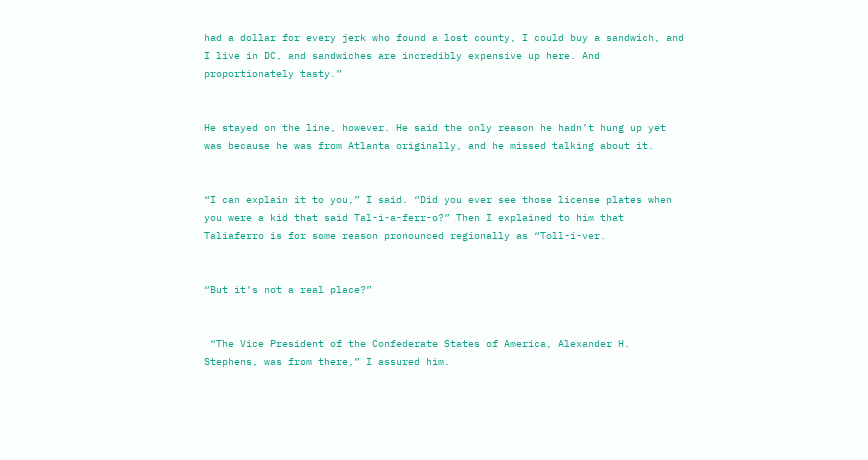had a dollar for every jerk who found a lost county, I could buy a sandwich, and I live in DC, and sandwiches are incredibly expensive up here. And proportionately tasty.”


He stayed on the line, however. He said the only reason he hadn’t hung up yet was because he was from Atlanta originally, and he missed talking about it.


“I can explain it to you,” I said. “Did you ever see those license plates when you were a kid that said Tal-i-a-ferr-o?” Then I explained to him that Taliaferro is for some reason pronounced regionally as “Toll-i-ver.


“But it’s not a real place?”


 “The Vice President of the Confederate States of America, Alexander H. Stephens, was from there,” I assured him.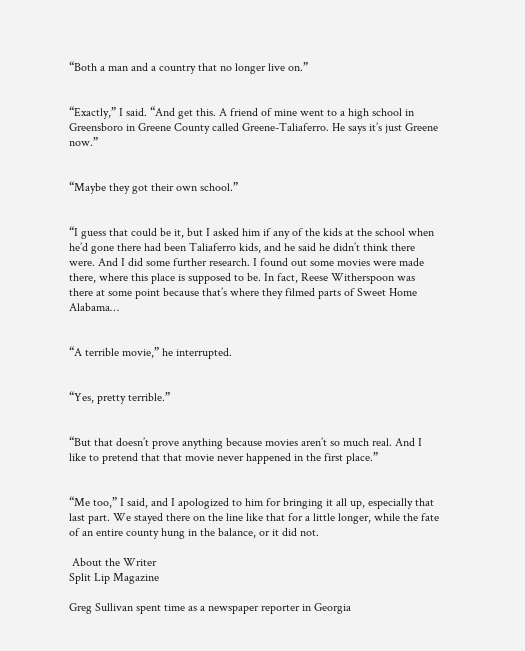“Both a man and a country that no longer live on.”


“Exactly,” I said. “And get this. A friend of mine went to a high school in Greensboro in Greene County called Greene-Taliaferro. He says it’s just Greene now.”


“Maybe they got their own school.”


“I guess that could be it, but I asked him if any of the kids at the school when he’d gone there had been Taliaferro kids, and he said he didn’t think there were. And I did some further research. I found out some movies were made there, where this place is supposed to be. In fact, Reese Witherspoon was there at some point because that’s where they filmed parts of Sweet Home Alabama…


“A terrible movie,” he interrupted.


“Yes, pretty terrible.”


“But that doesn’t prove anything because movies aren’t so much real. And I like to pretend that that movie never happened in the first place.”


“Me too,” I said, and I apologized to him for bringing it all up, especially that last part. We stayed there on the line like that for a little longer, while the fate of an entire county hung in the balance, or it did not.

 About the Writer
Split Lip Magazine

Greg Sullivan spent time as a newspaper reporter in Georgia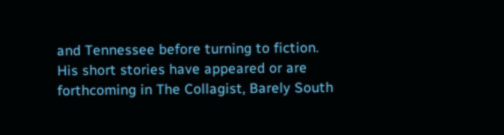and Tennessee before turning to fiction. His short stories have appeared or are forthcoming in The Collagist, Barely South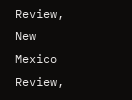Review, New Mexico Review,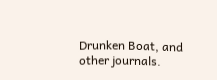Drunken Boat, and other journals.